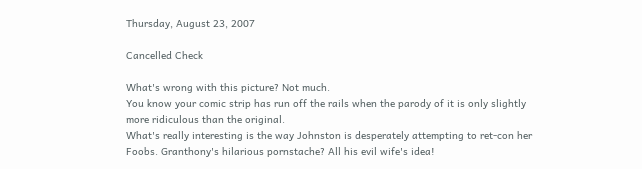Thursday, August 23, 2007

Cancelled Check

What's wrong with this picture? Not much.
You know your comic strip has run off the rails when the parody of it is only slightly more ridiculous than the original.
What's really interesting is the way Johnston is desperately attempting to ret-con her Foobs. Granthony's hilarious pornstache? All his evil wife's idea!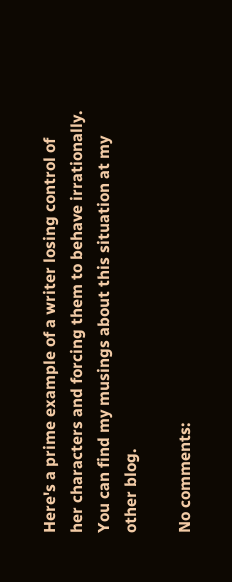Here's a prime example of a writer losing control of her characters and forcing them to behave irrationally. You can find my musings about this situation at my other blog.

No comments: